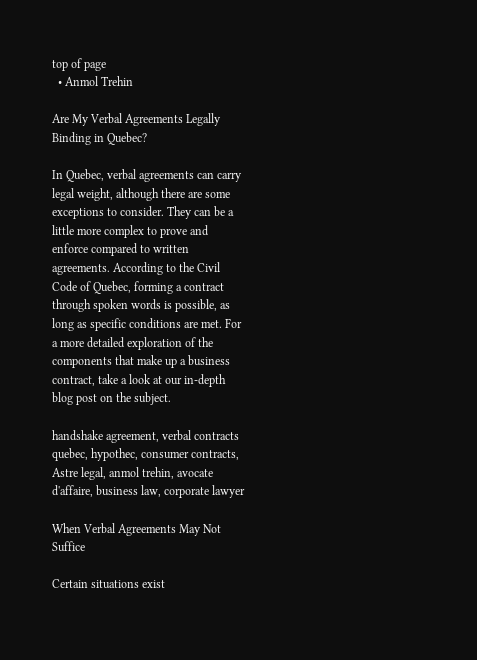top of page
  • Anmol Trehin

Are My Verbal Agreements Legally Binding in Quebec?

In Quebec, verbal agreements can carry legal weight, although there are some exceptions to consider. They can be a little more complex to prove and enforce compared to written agreements. According to the Civil Code of Quebec, forming a contract through spoken words is possible, as long as specific conditions are met. For a more detailed exploration of the components that make up a business contract, take a look at our in-depth blog post on the subject.

handshake agreement, verbal contracts quebec, hypothec, consumer contracts, Astre legal, anmol trehin, avocate d'affaire, business law, corporate lawyer

When Verbal Agreements May Not Suffice

Certain situations exist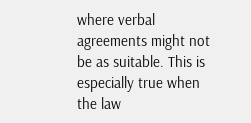where verbal agreements might not be as suitable. This is especially true when the law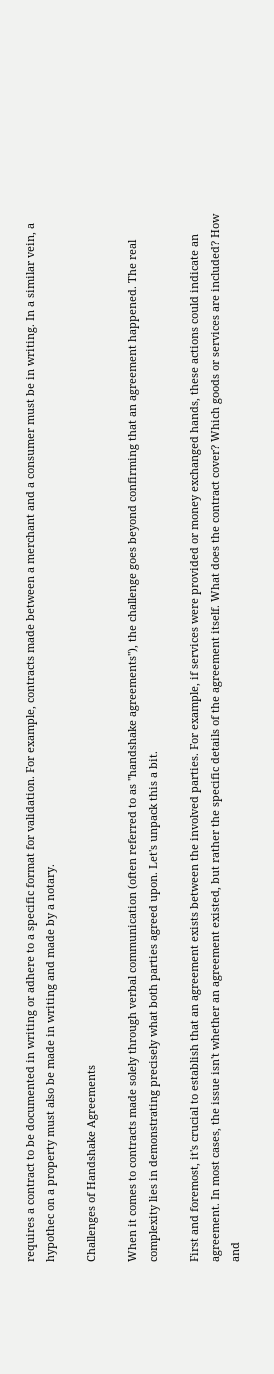requires a contract to be documented in writing or adhere to a specific format for validation. For example, contracts made between a merchant and a consumer must be in writing. In a similar vein, a hypothec on a property must also be made in writing and made by a notary.

Challenges of Handshake Agreements

When it comes to contracts made solely through verbal communication (often referred to as "handshake agreements"), the challenge goes beyond confirming that an agreement happened. The real complexity lies in demonstrating precisely what both parties agreed upon. Let's unpack this a bit.

First and foremost, it's crucial to establish that an agreement exists between the involved parties. For example, if services were provided or money exchanged hands, these actions could indicate an agreement. In most cases, the issue isn't whether an agreement existed, but rather the specific details of the agreement itself. What does the contract cover? Which goods or services are included? How and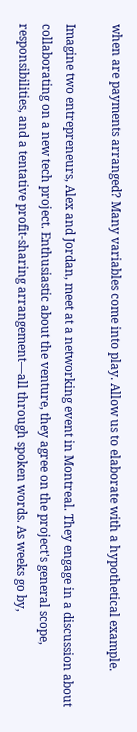when are payments arranged? Many variables come into play. Allow us to elaborate with a hypothetical example.

Imagine two entrepreneurs, Alex and Jordan, meet at a networking event in Montreal. They engage in a discussion about collaborating on a new tech project. Enthusiastic about the venture, they agree on the project's general scope, responsibilities, and a tentative profit-sharing arrangement—all through spoken words. As weeks go by,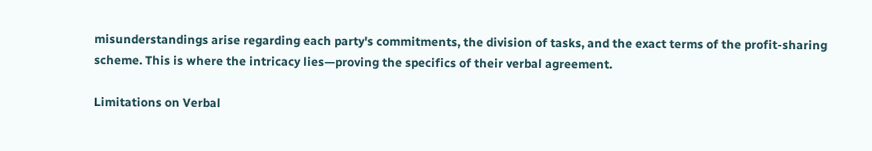misunderstandings arise regarding each party's commitments, the division of tasks, and the exact terms of the profit-sharing scheme. This is where the intricacy lies—proving the specifics of their verbal agreement.

Limitations on Verbal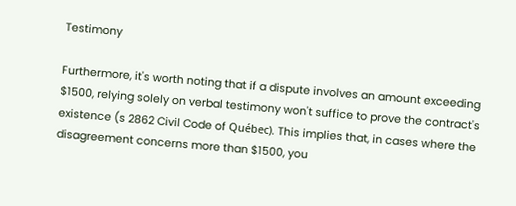Testimony

Furthermore, it's worth noting that if a dispute involves an amount exceeding $1500, relying solely on verbal testimony won't suffice to prove the contract's existence (s 2862 Civil Code of Québec). This implies that, in cases where the disagreement concerns more than $1500, you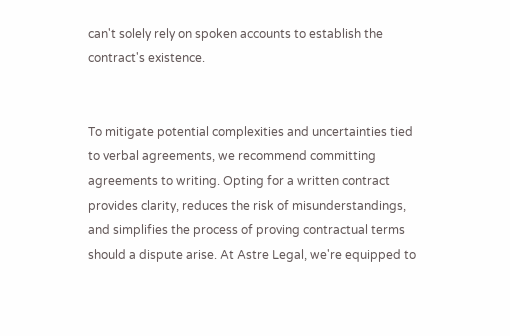can't solely rely on spoken accounts to establish the contract's existence.


To mitigate potential complexities and uncertainties tied to verbal agreements, we recommend committing agreements to writing. Opting for a written contract provides clarity, reduces the risk of misunderstandings, and simplifies the process of proving contractual terms should a dispute arise. At Astre Legal, we're equipped to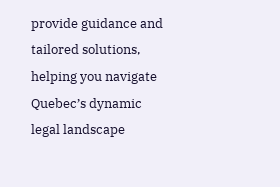provide guidance and tailored solutions, helping you navigate Quebec’s dynamic legal landscape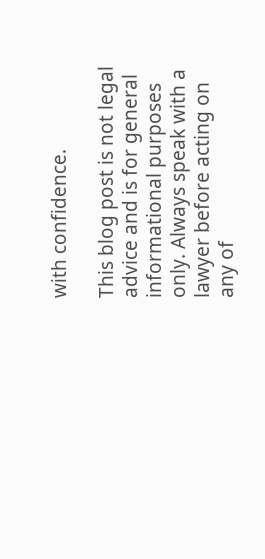with confidence.

This blog post is not legal advice and is for general informational purposes only. Always speak with a lawyer before acting on any of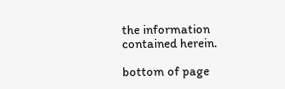the information contained herein.

bottom of page